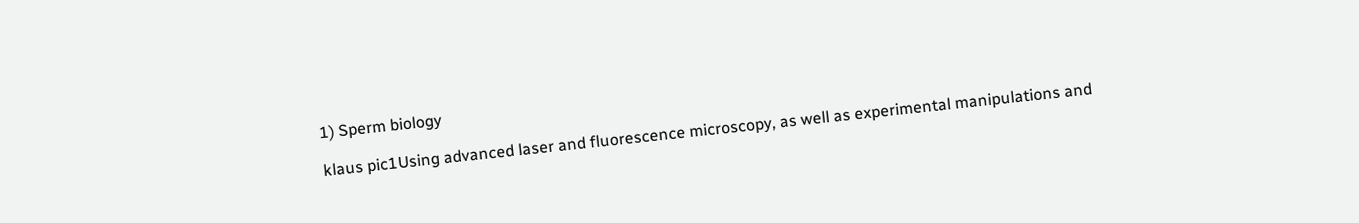1) Sperm biology

klaus pic1Using advanced laser and fluorescence microscopy, as well as experimental manipulations and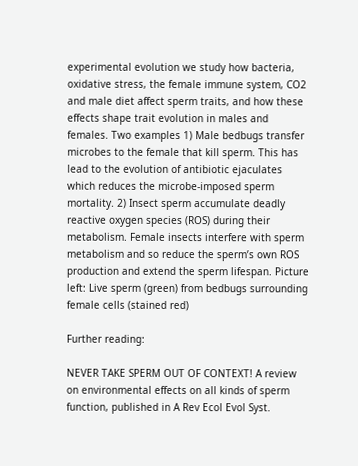experimental evolution we study how bacteria, oxidative stress, the female immune system, CO2 and male diet affect sperm traits, and how these effects shape trait evolution in males and females. Two examples 1) Male bedbugs transfer microbes to the female that kill sperm. This has lead to the evolution of antibiotic ejaculates which reduces the microbe-imposed sperm mortality. 2) Insect sperm accumulate deadly reactive oxygen species (ROS) during their metabolism. Female insects interfere with sperm metabolism and so reduce the sperm’s own ROS production and extend the sperm lifespan. Picture left: Live sperm (green) from bedbugs surrounding female cells (stained red)

Further reading:

NEVER TAKE SPERM OUT OF CONTEXT! A review on environmental effects on all kinds of sperm function, published in A Rev Ecol Evol Syst.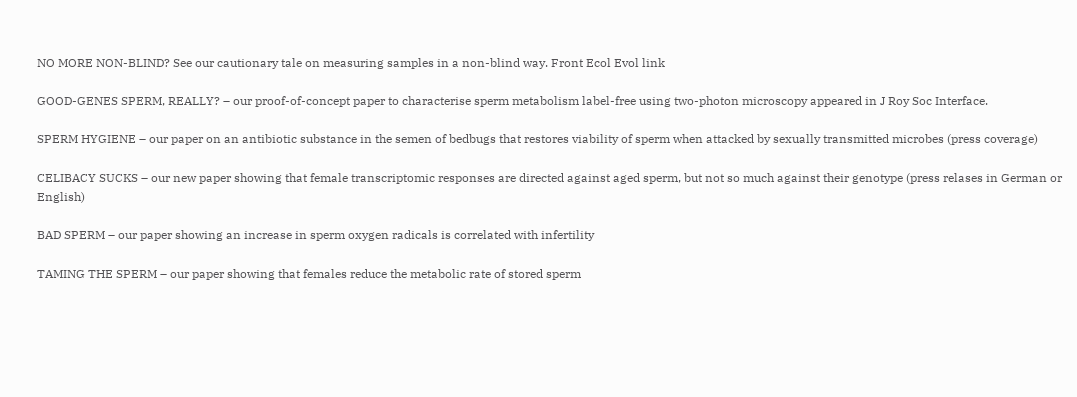NO MORE NON-BLIND? See our cautionary tale on measuring samples in a non-blind way. Front Ecol Evol link

GOOD-GENES SPERM, REALLY? – our proof-of-concept paper to characterise sperm metabolism label-free using two-photon microscopy appeared in J Roy Soc Interface.

SPERM HYGIENE – our paper on an antibiotic substance in the semen of bedbugs that restores viability of sperm when attacked by sexually transmitted microbes (press coverage)

CELIBACY SUCKS – our new paper showing that female transcriptomic responses are directed against aged sperm, but not so much against their genotype (press relases in German or English)

BAD SPERM – our paper showing an increase in sperm oxygen radicals is correlated with infertility

TAMING THE SPERM – our paper showing that females reduce the metabolic rate of stored sperm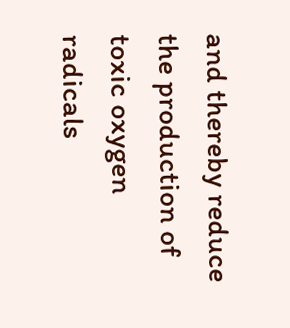and thereby reduce the production of toxic oxygen radicals